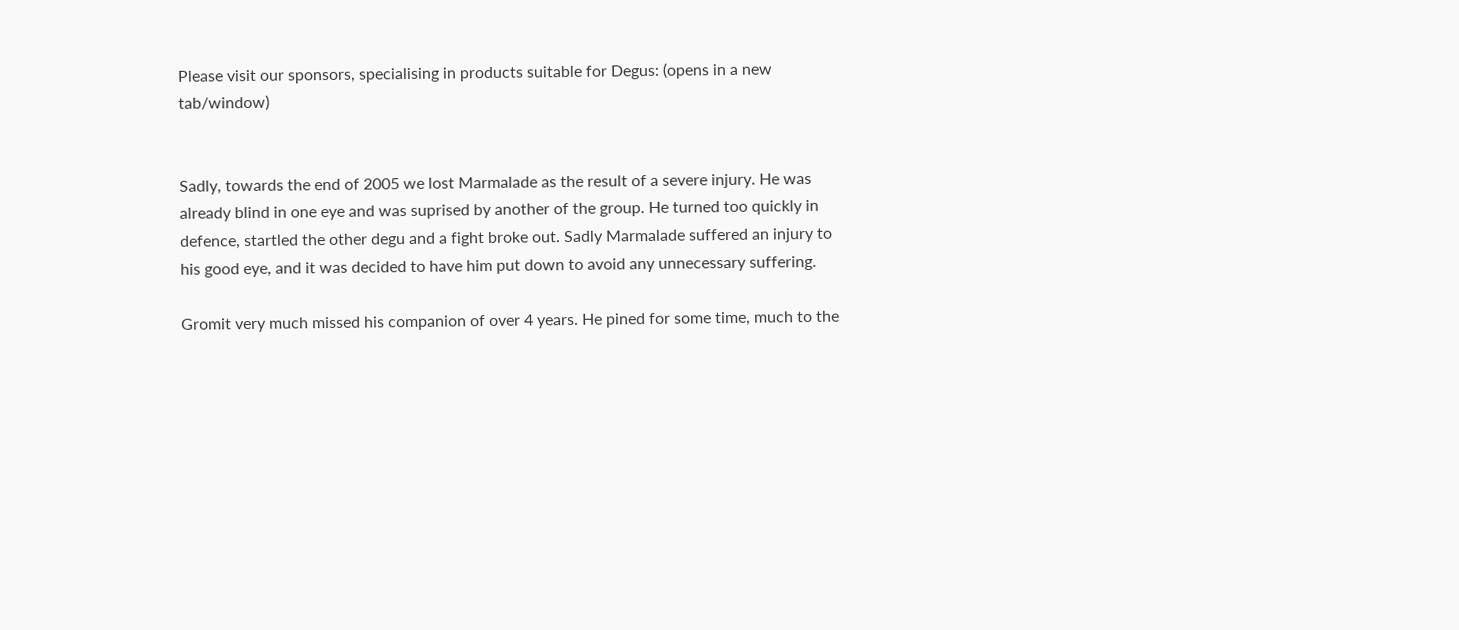Please visit our sponsors, specialising in products suitable for Degus: (opens in a new tab/window)


Sadly, towards the end of 2005 we lost Marmalade as the result of a severe injury. He was already blind in one eye and was suprised by another of the group. He turned too quickly in defence, startled the other degu and a fight broke out. Sadly Marmalade suffered an injury to his good eye, and it was decided to have him put down to avoid any unnecessary suffering.

Gromit very much missed his companion of over 4 years. He pined for some time, much to the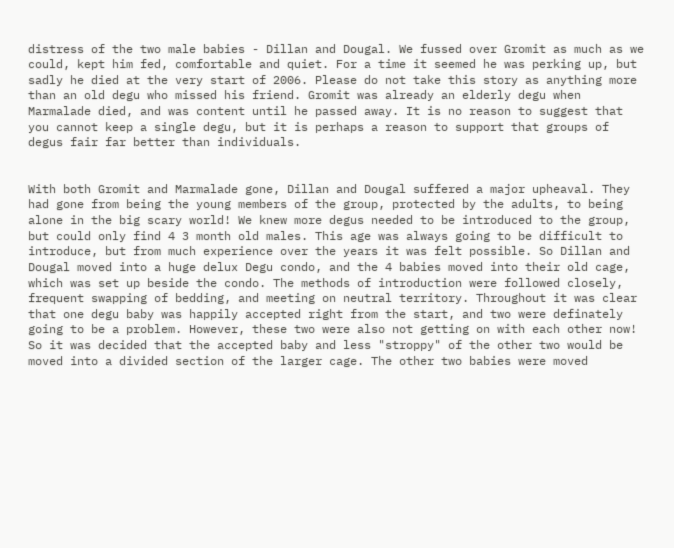distress of the two male babies - Dillan and Dougal. We fussed over Gromit as much as we could, kept him fed, comfortable and quiet. For a time it seemed he was perking up, but sadly he died at the very start of 2006. Please do not take this story as anything more than an old degu who missed his friend. Gromit was already an elderly degu when Marmalade died, and was content until he passed away. It is no reason to suggest that you cannot keep a single degu, but it is perhaps a reason to support that groups of degus fair far better than individuals.


With both Gromit and Marmalade gone, Dillan and Dougal suffered a major upheaval. They had gone from being the young members of the group, protected by the adults, to being alone in the big scary world! We knew more degus needed to be introduced to the group, but could only find 4 3 month old males. This age was always going to be difficult to introduce, but from much experience over the years it was felt possible. So Dillan and Dougal moved into a huge delux Degu condo, and the 4 babies moved into their old cage, which was set up beside the condo. The methods of introduction were followed closely, frequent swapping of bedding, and meeting on neutral territory. Throughout it was clear that one degu baby was happily accepted right from the start, and two were definately going to be a problem. However, these two were also not getting on with each other now! So it was decided that the accepted baby and less "stroppy" of the other two would be moved into a divided section of the larger cage. The other two babies were moved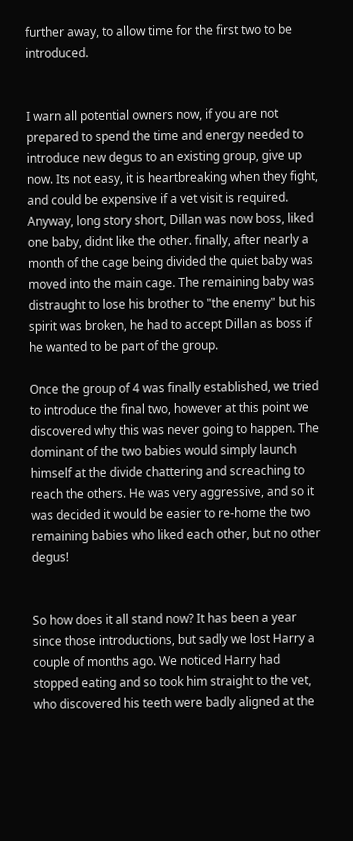further away, to allow time for the first two to be introduced.


I warn all potential owners now, if you are not prepared to spend the time and energy needed to introduce new degus to an existing group, give up now. Its not easy, it is heartbreaking when they fight, and could be expensive if a vet visit is required. Anyway, long story short, Dillan was now boss, liked one baby, didnt like the other. finally, after nearly a month of the cage being divided the quiet baby was moved into the main cage. The remaining baby was distraught to lose his brother to "the enemy" but his spirit was broken, he had to accept Dillan as boss if he wanted to be part of the group.

Once the group of 4 was finally established, we tried to introduce the final two, however at this point we discovered why this was never going to happen. The dominant of the two babies would simply launch himself at the divide chattering and screaching to reach the others. He was very aggressive, and so it was decided it would be easier to re-home the two remaining babies who liked each other, but no other degus!


So how does it all stand now? It has been a year since those introductions, but sadly we lost Harry a couple of months ago. We noticed Harry had stopped eating and so took him straight to the vet, who discovered his teeth were badly aligned at the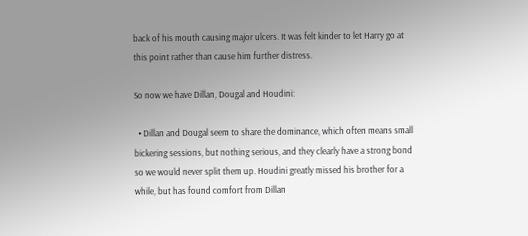back of his mouth causing major ulcers. It was felt kinder to let Harry go at this point rather than cause him further distress.

So now we have Dillan, Dougal and Houdini:

  • Dillan and Dougal seem to share the dominance, which often means small bickering sessions, but nothing serious, and they clearly have a strong bond so we would never split them up. Houdini greatly missed his brother for a while, but has found comfort from Dillan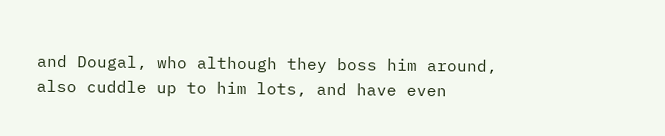and Dougal, who although they boss him around, also cuddle up to him lots, and have even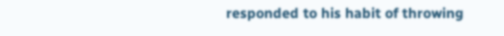responded to his habit of throwing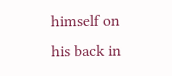himself on his back in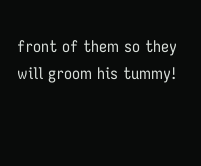front of them so they will groom his tummy!